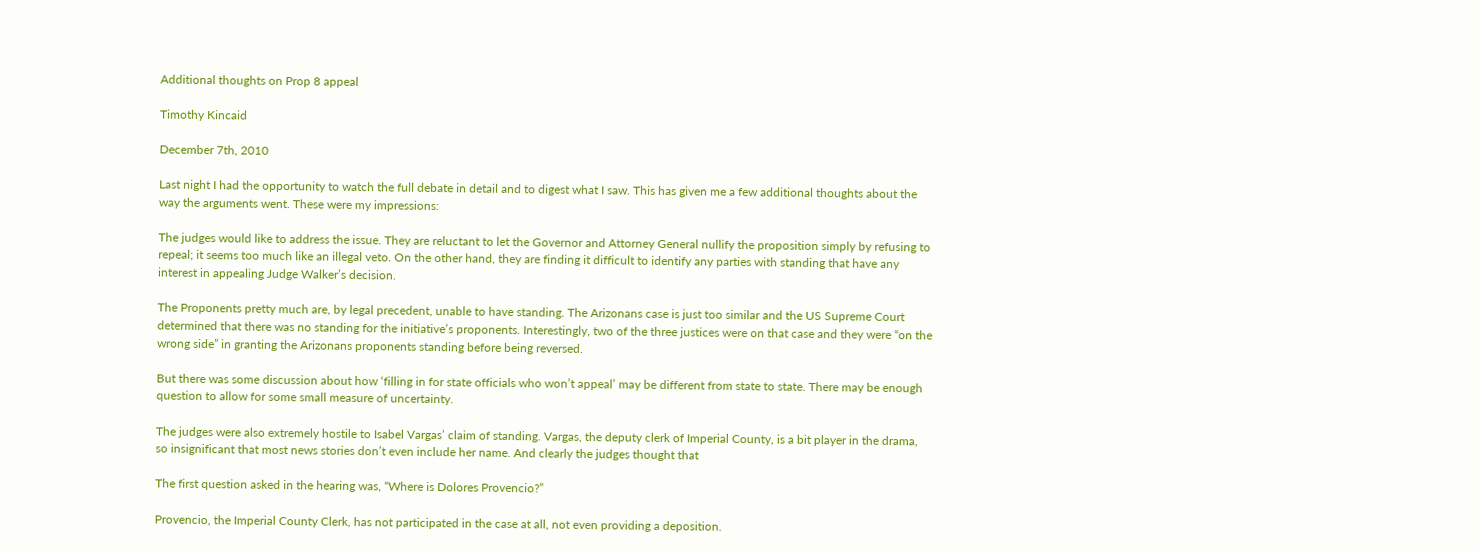Additional thoughts on Prop 8 appeal

Timothy Kincaid

December 7th, 2010

Last night I had the opportunity to watch the full debate in detail and to digest what I saw. This has given me a few additional thoughts about the way the arguments went. These were my impressions:

The judges would like to address the issue. They are reluctant to let the Governor and Attorney General nullify the proposition simply by refusing to repeal; it seems too much like an illegal veto. On the other hand, they are finding it difficult to identify any parties with standing that have any interest in appealing Judge Walker’s decision.

The Proponents pretty much are, by legal precedent, unable to have standing. The Arizonans case is just too similar and the US Supreme Court determined that there was no standing for the initiative’s proponents. Interestingly, two of the three justices were on that case and they were “on the wrong side” in granting the Arizonans proponents standing before being reversed.

But there was some discussion about how ‘filling in for state officials who won’t appeal’ may be different from state to state. There may be enough question to allow for some small measure of uncertainty.

The judges were also extremely hostile to Isabel Vargas’ claim of standing. Vargas, the deputy clerk of Imperial County, is a bit player in the drama, so insignificant that most news stories don’t even include her name. And clearly the judges thought that

The first question asked in the hearing was, “Where is Dolores Provencio?”

Provencio, the Imperial County Clerk, has not participated in the case at all, not even providing a deposition.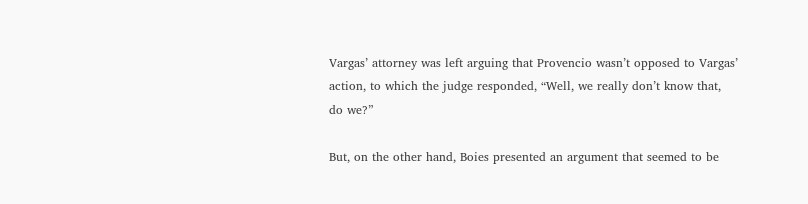Vargas’ attorney was left arguing that Provencio wasn’t opposed to Vargas’ action, to which the judge responded, “Well, we really don’t know that, do we?”

But, on the other hand, Boies presented an argument that seemed to be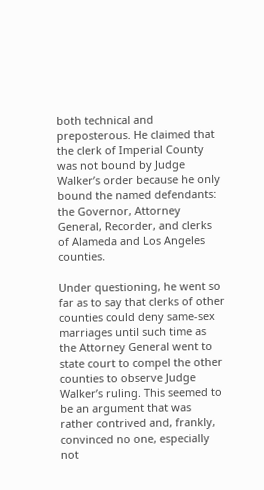both technical and preposterous. He claimed that the clerk of Imperial County was not bound by Judge Walker’s order because he only bound the named defendants: the Governor, Attorney General, Recorder, and clerks of Alameda and Los Angeles counties.

Under questioning, he went so far as to say that clerks of other counties could deny same-sex marriages until such time as the Attorney General went to state court to compel the other counties to observe Judge Walker’s ruling. This seemed to be an argument that was rather contrived and, frankly, convinced no one, especially not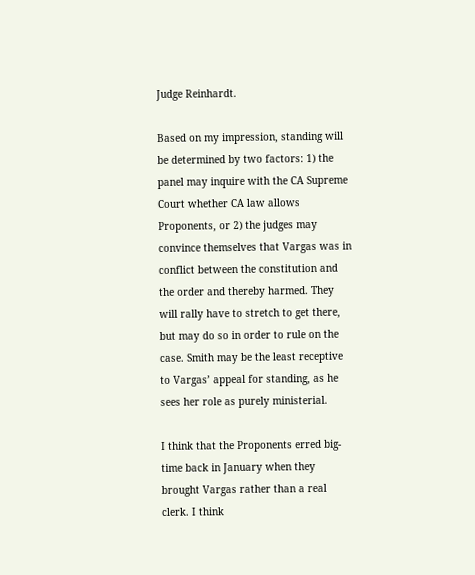Judge Reinhardt.

Based on my impression, standing will be determined by two factors: 1) the panel may inquire with the CA Supreme Court whether CA law allows Proponents, or 2) the judges may convince themselves that Vargas was in conflict between the constitution and the order and thereby harmed. They will rally have to stretch to get there, but may do so in order to rule on the case. Smith may be the least receptive to Vargas’ appeal for standing, as he sees her role as purely ministerial.

I think that the Proponents erred big-time back in January when they brought Vargas rather than a real clerk. I think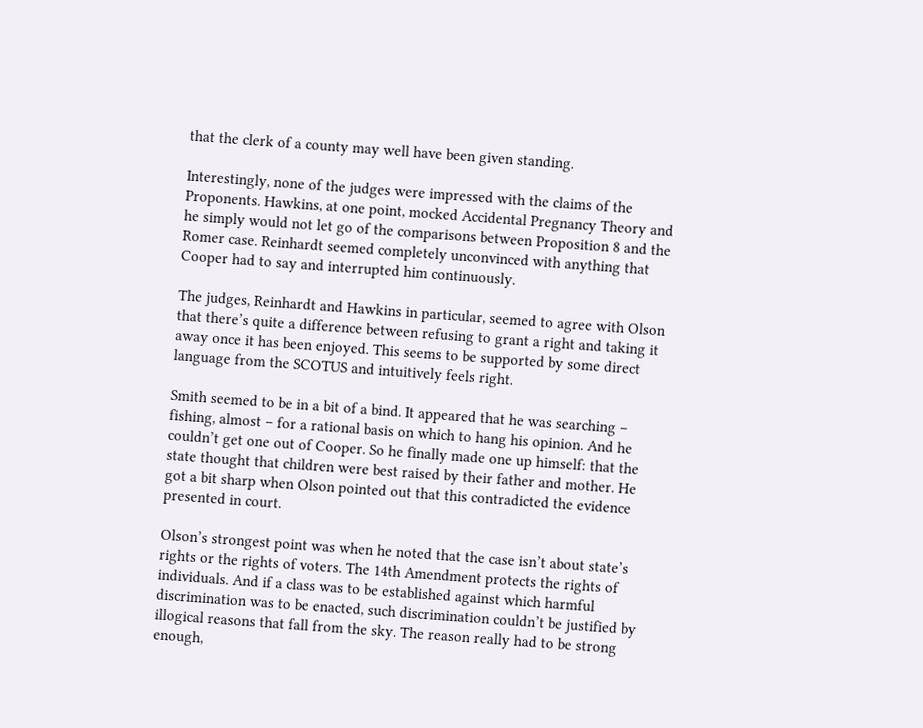that the clerk of a county may well have been given standing.

Interestingly, none of the judges were impressed with the claims of the Proponents. Hawkins, at one point, mocked Accidental Pregnancy Theory and he simply would not let go of the comparisons between Proposition 8 and the Romer case. Reinhardt seemed completely unconvinced with anything that Cooper had to say and interrupted him continuously.

The judges, Reinhardt and Hawkins in particular, seemed to agree with Olson that there’s quite a difference between refusing to grant a right and taking it away once it has been enjoyed. This seems to be supported by some direct language from the SCOTUS and intuitively feels right.

Smith seemed to be in a bit of a bind. It appeared that he was searching – fishing, almost – for a rational basis on which to hang his opinion. And he couldn’t get one out of Cooper. So he finally made one up himself: that the state thought that children were best raised by their father and mother. He got a bit sharp when Olson pointed out that this contradicted the evidence presented in court.

Olson’s strongest point was when he noted that the case isn’t about state’s rights or the rights of voters. The 14th Amendment protects the rights of individuals. And if a class was to be established against which harmful discrimination was to be enacted, such discrimination couldn’t be justified by illogical reasons that fall from the sky. The reason really had to be strong enough,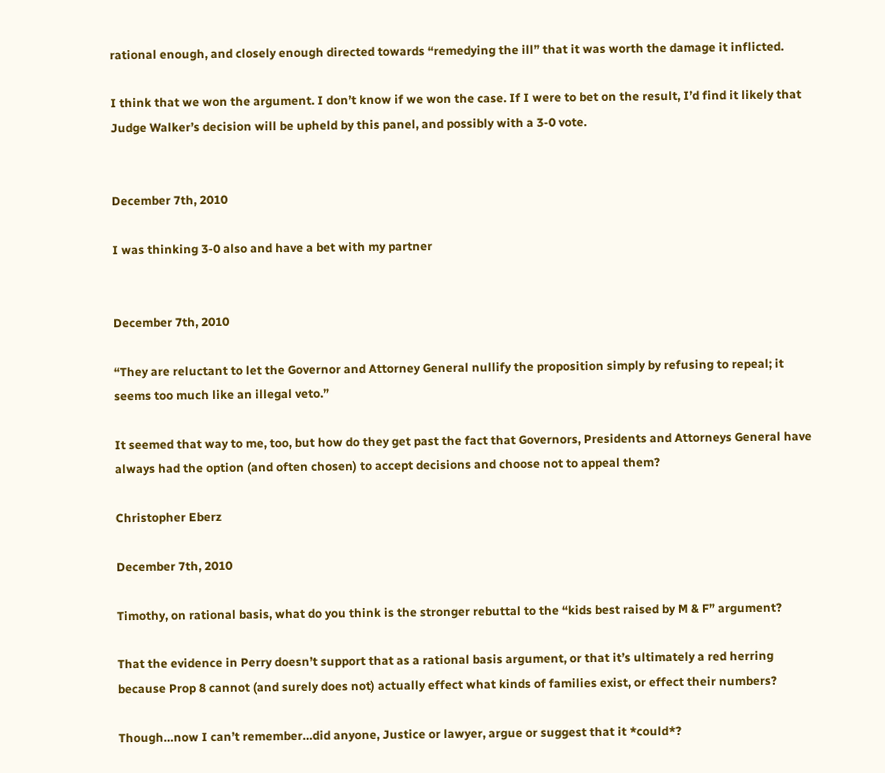rational enough, and closely enough directed towards “remedying the ill” that it was worth the damage it inflicted.

I think that we won the argument. I don’t know if we won the case. If I were to bet on the result, I’d find it likely that Judge Walker’s decision will be upheld by this panel, and possibly with a 3-0 vote.


December 7th, 2010

I was thinking 3-0 also and have a bet with my partner


December 7th, 2010

“They are reluctant to let the Governor and Attorney General nullify the proposition simply by refusing to repeal; it seems too much like an illegal veto.”

It seemed that way to me, too, but how do they get past the fact that Governors, Presidents and Attorneys General have always had the option (and often chosen) to accept decisions and choose not to appeal them?

Christopher Eberz

December 7th, 2010

Timothy, on rational basis, what do you think is the stronger rebuttal to the “kids best raised by M & F” argument?

That the evidence in Perry doesn’t support that as a rational basis argument, or that it’s ultimately a red herring because Prop 8 cannot (and surely does not) actually effect what kinds of families exist, or effect their numbers?

Though…now I can’t remember…did anyone, Justice or lawyer, argue or suggest that it *could*?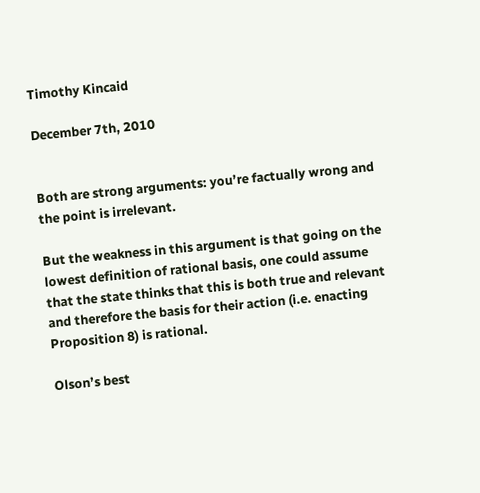Timothy Kincaid

December 7th, 2010


Both are strong arguments: you’re factually wrong and the point is irrelevant.

But the weakness in this argument is that going on the lowest definition of rational basis, one could assume that the state thinks that this is both true and relevant and therefore the basis for their action (i.e. enacting Proposition 8) is rational.

Olson’s best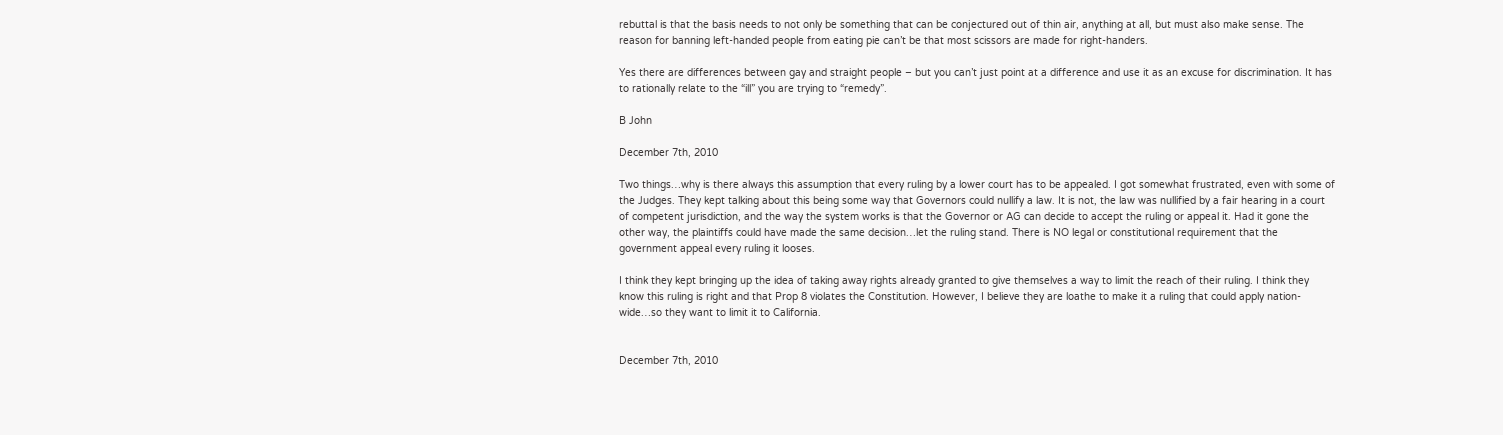rebuttal is that the basis needs to not only be something that can be conjectured out of thin air, anything at all, but must also make sense. The reason for banning left-handed people from eating pie can’t be that most scissors are made for right-handers.

Yes there are differences between gay and straight people – but you can’t just point at a difference and use it as an excuse for discrimination. It has to rationally relate to the “ill” you are trying to “remedy”.

B John

December 7th, 2010

Two things…why is there always this assumption that every ruling by a lower court has to be appealed. I got somewhat frustrated, even with some of the Judges. They kept talking about this being some way that Governors could nullify a law. It is not, the law was nullified by a fair hearing in a court of competent jurisdiction, and the way the system works is that the Governor or AG can decide to accept the ruling or appeal it. Had it gone the other way, the plaintiffs could have made the same decision…let the ruling stand. There is NO legal or constitutional requirement that the government appeal every ruling it looses.

I think they kept bringing up the idea of taking away rights already granted to give themselves a way to limit the reach of their ruling. I think they know this ruling is right and that Prop 8 violates the Constitution. However, I believe they are loathe to make it a ruling that could apply nation-wide…so they want to limit it to California.


December 7th, 2010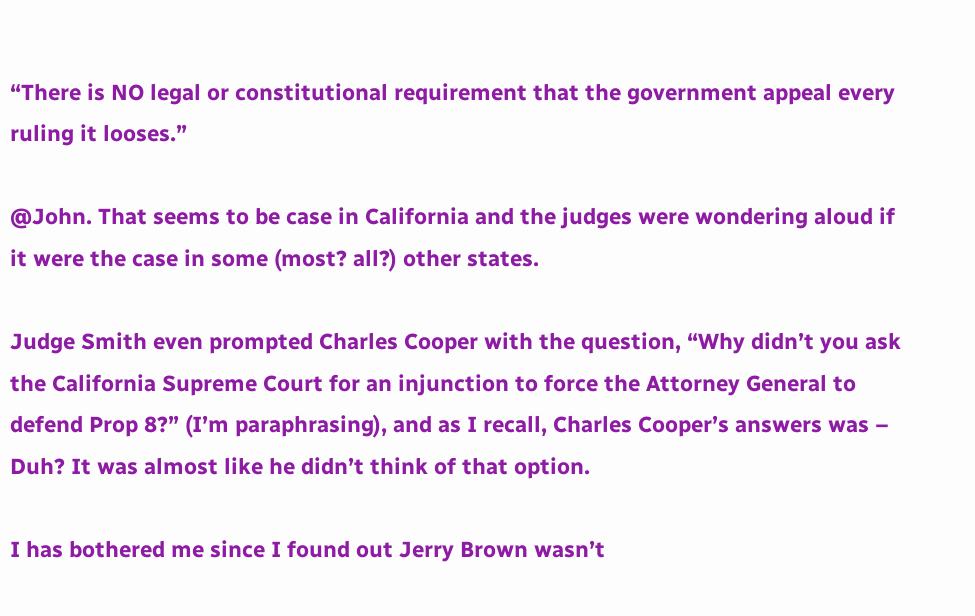“There is NO legal or constitutional requirement that the government appeal every ruling it looses.”

@John. That seems to be case in California and the judges were wondering aloud if it were the case in some (most? all?) other states.

Judge Smith even prompted Charles Cooper with the question, “Why didn’t you ask the California Supreme Court for an injunction to force the Attorney General to defend Prop 8?” (I’m paraphrasing), and as I recall, Charles Cooper’s answers was – Duh? It was almost like he didn’t think of that option.

I has bothered me since I found out Jerry Brown wasn’t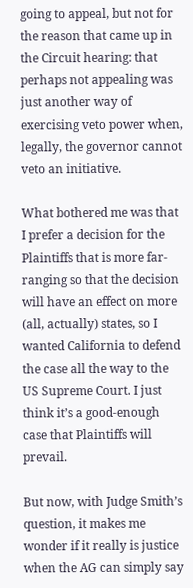going to appeal, but not for the reason that came up in the Circuit hearing: that perhaps not appealing was just another way of exercising veto power when, legally, the governor cannot veto an initiative.

What bothered me was that I prefer a decision for the Plaintiffs that is more far-ranging so that the decision will have an effect on more (all, actually) states, so I wanted California to defend the case all the way to the US Supreme Court. I just think it’s a good-enough case that Plaintiffs will prevail.

But now, with Judge Smith’s question, it makes me wonder if it really is justice when the AG can simply say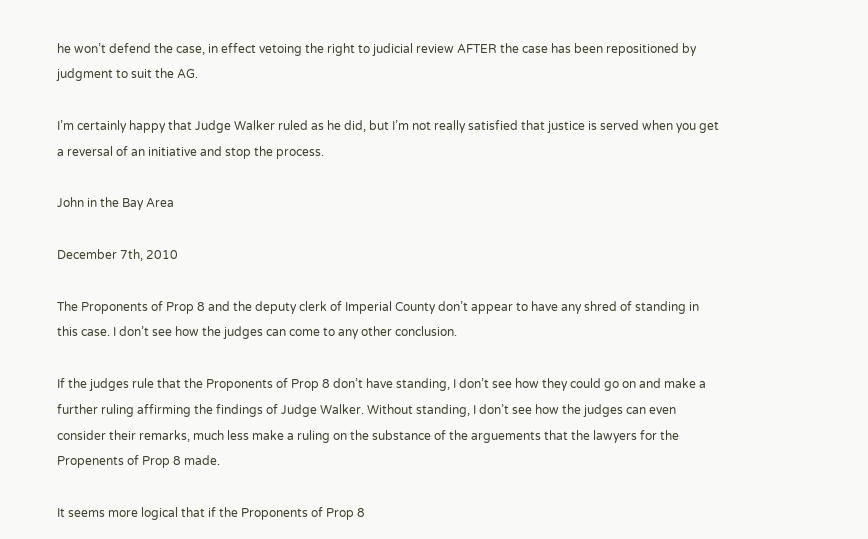he won’t defend the case, in effect vetoing the right to judicial review AFTER the case has been repositioned by judgment to suit the AG.

I’m certainly happy that Judge Walker ruled as he did, but I’m not really satisfied that justice is served when you get a reversal of an initiative and stop the process.

John in the Bay Area

December 7th, 2010

The Proponents of Prop 8 and the deputy clerk of Imperial County don’t appear to have any shred of standing in this case. I don’t see how the judges can come to any other conclusion.

If the judges rule that the Proponents of Prop 8 don’t have standing, I don’t see how they could go on and make a further ruling affirming the findings of Judge Walker. Without standing, I don’t see how the judges can even consider their remarks, much less make a ruling on the substance of the arguements that the lawyers for the Propenents of Prop 8 made.

It seems more logical that if the Proponents of Prop 8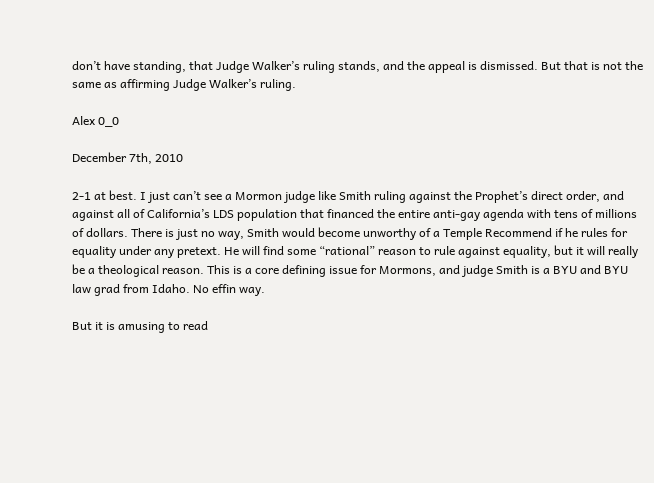don’t have standing, that Judge Walker’s ruling stands, and the appeal is dismissed. But that is not the same as affirming Judge Walker’s ruling.

Alex 0_0

December 7th, 2010

2-1 at best. I just can’t see a Mormon judge like Smith ruling against the Prophet’s direct order, and against all of California’s LDS population that financed the entire anti-gay agenda with tens of millions of dollars. There is just no way, Smith would become unworthy of a Temple Recommend if he rules for equality under any pretext. He will find some “rational” reason to rule against equality, but it will really be a theological reason. This is a core defining issue for Mormons, and judge Smith is a BYU and BYU law grad from Idaho. No effin way.

But it is amusing to read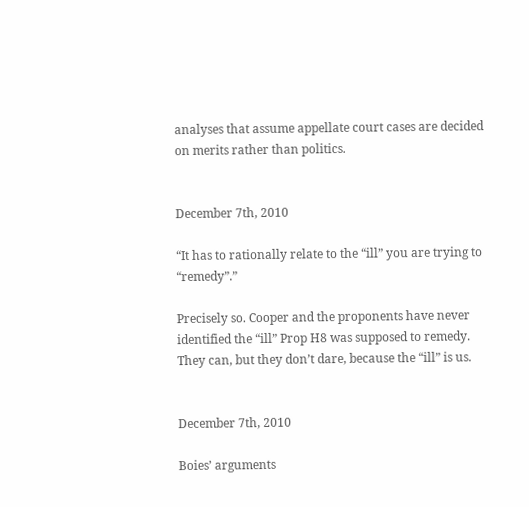analyses that assume appellate court cases are decided on merits rather than politics.


December 7th, 2010

“It has to rationally relate to the “ill” you are trying to “remedy”.”

Precisely so. Cooper and the proponents have never identified the “ill” Prop H8 was supposed to remedy. They can, but they don’t dare, because the “ill” is us.


December 7th, 2010

Boies’ arguments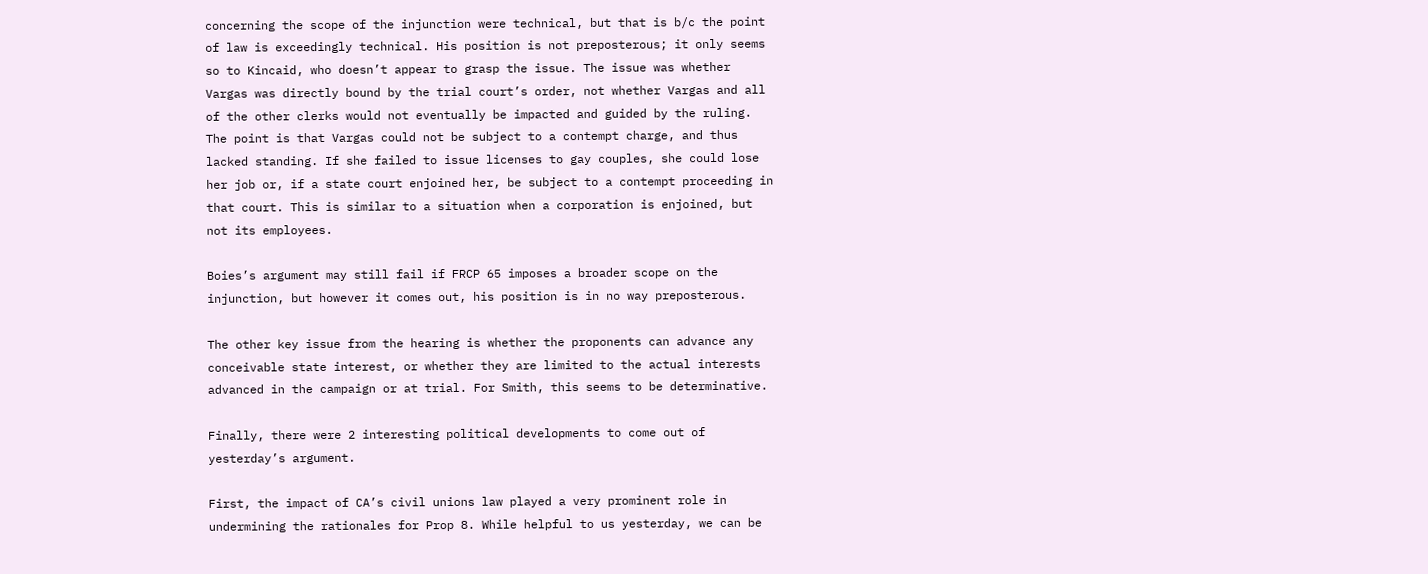concerning the scope of the injunction were technical, but that is b/c the point of law is exceedingly technical. His position is not preposterous; it only seems so to Kincaid, who doesn’t appear to grasp the issue. The issue was whether Vargas was directly bound by the trial court’s order, not whether Vargas and all of the other clerks would not eventually be impacted and guided by the ruling. The point is that Vargas could not be subject to a contempt charge, and thus lacked standing. If she failed to issue licenses to gay couples, she could lose her job or, if a state court enjoined her, be subject to a contempt proceeding in that court. This is similar to a situation when a corporation is enjoined, but not its employees.

Boies’s argument may still fail if FRCP 65 imposes a broader scope on the injunction, but however it comes out, his position is in no way preposterous.

The other key issue from the hearing is whether the proponents can advance any conceivable state interest, or whether they are limited to the actual interests advanced in the campaign or at trial. For Smith, this seems to be determinative.

Finally, there were 2 interesting political developments to come out of yesterday’s argument.

First, the impact of CA’s civil unions law played a very prominent role in undermining the rationales for Prop 8. While helpful to us yesterday, we can be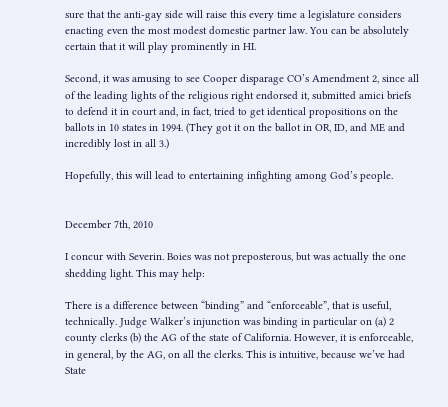sure that the anti-gay side will raise this every time a legislature considers enacting even the most modest domestic partner law. You can be absolutely certain that it will play prominently in HI.

Second, it was amusing to see Cooper disparage CO’s Amendment 2, since all of the leading lights of the religious right endorsed it, submitted amici briefs to defend it in court and, in fact, tried to get identical propositions on the ballots in 10 states in 1994. (They got it on the ballot in OR, ID, and ME and incredibly lost in all 3.)

Hopefully, this will lead to entertaining infighting among God’s people.


December 7th, 2010

I concur with Severin. Boies was not preposterous, but was actually the one shedding light. This may help:

There is a difference between “binding” and “enforceable”, that is useful, technically. Judge Walker’s injunction was binding in particular on (a) 2 county clerks (b) the AG of the state of California. However, it is enforceable, in general, by the AG, on all the clerks. This is intuitive, because we’ve had State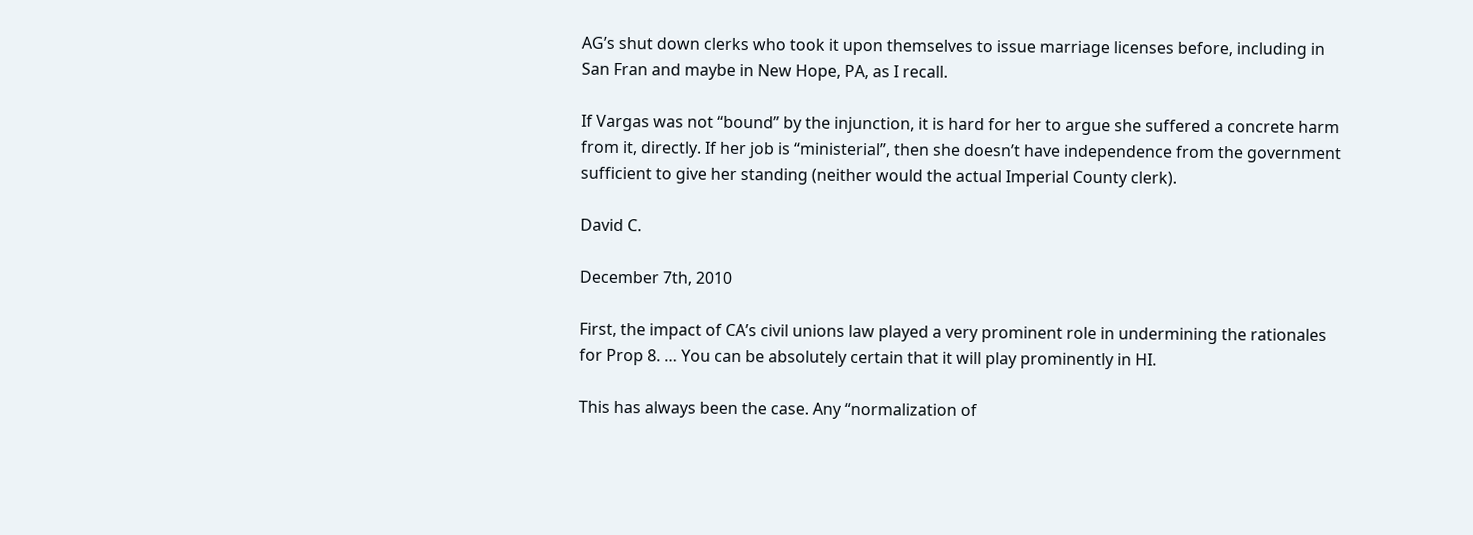AG’s shut down clerks who took it upon themselves to issue marriage licenses before, including in San Fran and maybe in New Hope, PA, as I recall.

If Vargas was not “bound” by the injunction, it is hard for her to argue she suffered a concrete harm from it, directly. If her job is “ministerial”, then she doesn’t have independence from the government sufficient to give her standing (neither would the actual Imperial County clerk).

David C.

December 7th, 2010

First, the impact of CA’s civil unions law played a very prominent role in undermining the rationales for Prop 8. … You can be absolutely certain that it will play prominently in HI.

This has always been the case. Any “normalization of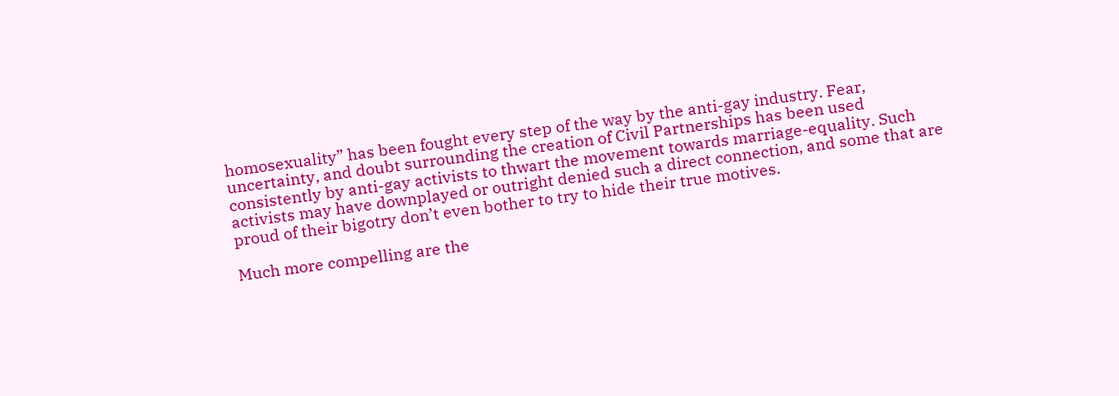homosexuality” has been fought every step of the way by the anti-gay industry. Fear, uncertainty, and doubt surrounding the creation of Civil Partnerships has been used consistently by anti-gay activists to thwart the movement towards marriage-equality. Such activists may have downplayed or outright denied such a direct connection, and some that are proud of their bigotry don’t even bother to try to hide their true motives.

Much more compelling are the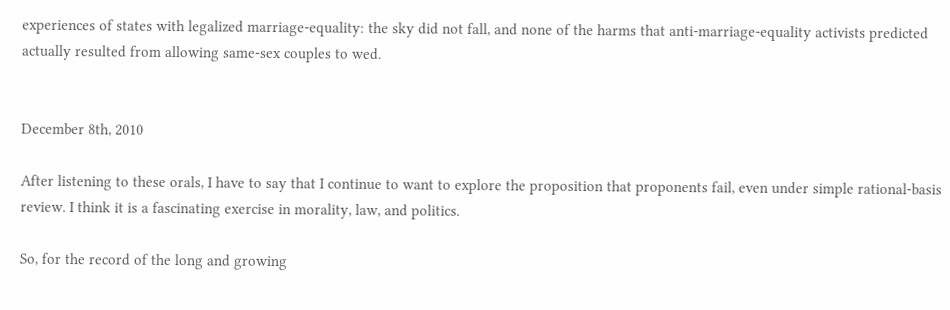experiences of states with legalized marriage-equality: the sky did not fall, and none of the harms that anti-marriage-equality activists predicted actually resulted from allowing same-sex couples to wed.


December 8th, 2010

After listening to these orals, I have to say that I continue to want to explore the proposition that proponents fail, even under simple rational-basis review. I think it is a fascinating exercise in morality, law, and politics.

So, for the record of the long and growing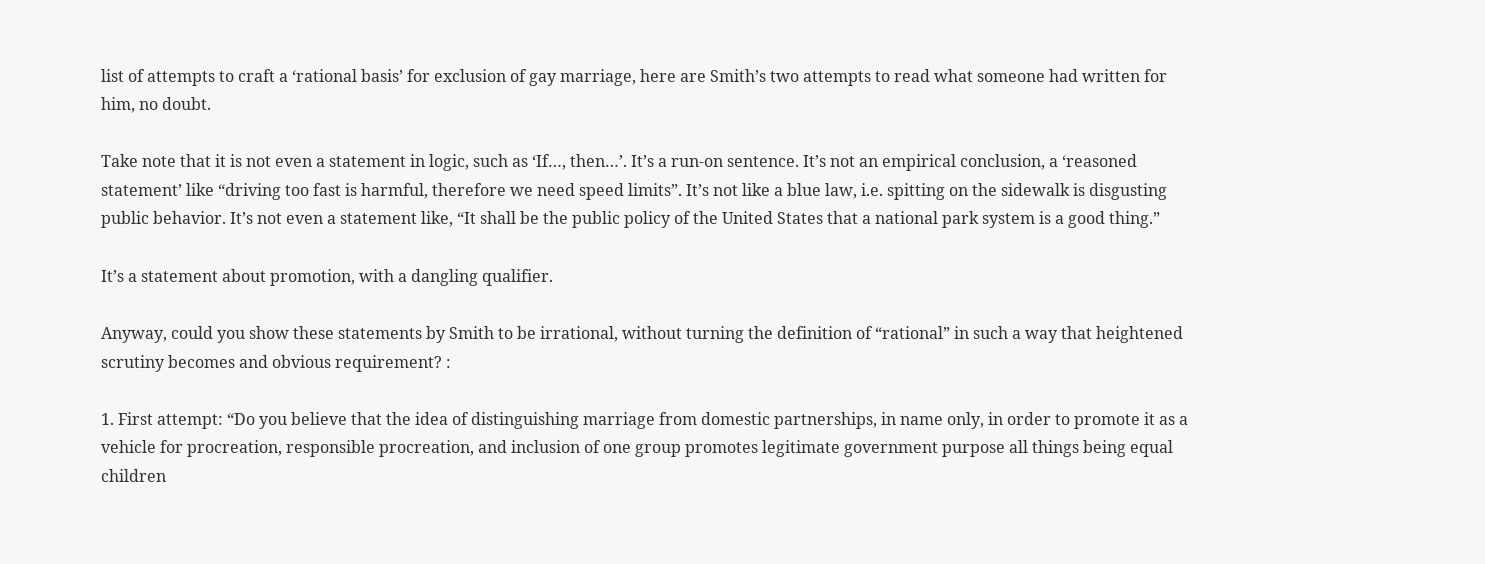list of attempts to craft a ‘rational basis’ for exclusion of gay marriage, here are Smith’s two attempts to read what someone had written for him, no doubt.

Take note that it is not even a statement in logic, such as ‘If…, then…’. It’s a run-on sentence. It’s not an empirical conclusion, a ‘reasoned statement’ like “driving too fast is harmful, therefore we need speed limits”. It’s not like a blue law, i.e. spitting on the sidewalk is disgusting public behavior. It’s not even a statement like, “It shall be the public policy of the United States that a national park system is a good thing.”

It’s a statement about promotion, with a dangling qualifier.

Anyway, could you show these statements by Smith to be irrational, without turning the definition of “rational” in such a way that heightened scrutiny becomes and obvious requirement? :

1. First attempt: “Do you believe that the idea of distinguishing marriage from domestic partnerships, in name only, in order to promote it as a vehicle for procreation, responsible procreation, and inclusion of one group promotes legitimate government purpose all things being equal children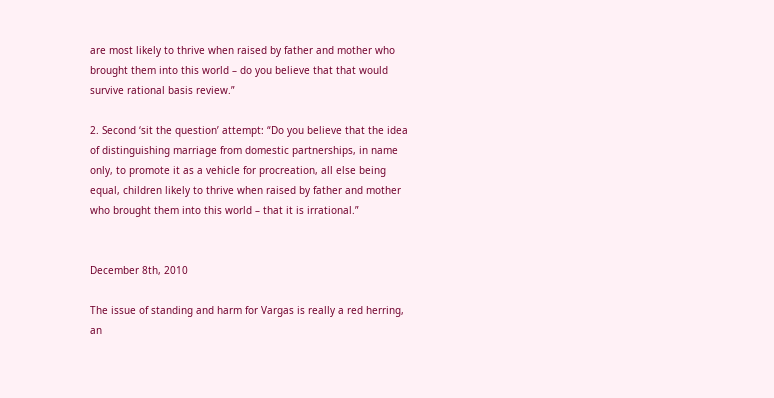are most likely to thrive when raised by father and mother who brought them into this world – do you believe that that would survive rational basis review.”

2. Second ‘sit the question’ attempt: “Do you believe that the idea of distinguishing marriage from domestic partnerships, in name only, to promote it as a vehicle for procreation, all else being equal, children likely to thrive when raised by father and mother who brought them into this world – that it is irrational.”


December 8th, 2010

The issue of standing and harm for Vargas is really a red herring, an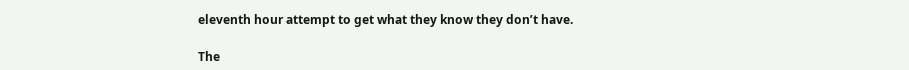eleventh hour attempt to get what they know they don’t have.

The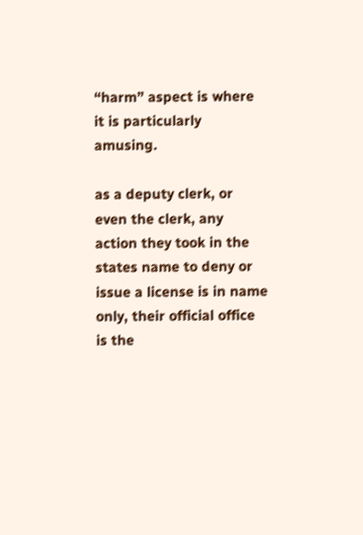“harm” aspect is where it is particularly amusing.

as a deputy clerk, or even the clerk, any action they took in the states name to deny or issue a license is in name only, their official office is the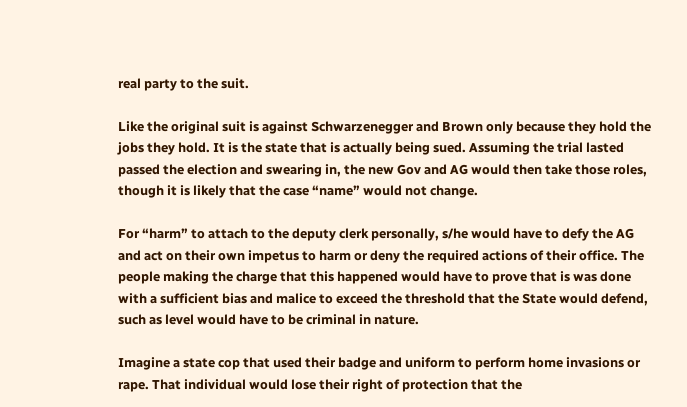real party to the suit.

Like the original suit is against Schwarzenegger and Brown only because they hold the jobs they hold. It is the state that is actually being sued. Assuming the trial lasted passed the election and swearing in, the new Gov and AG would then take those roles, though it is likely that the case “name” would not change.

For “harm” to attach to the deputy clerk personally, s/he would have to defy the AG and act on their own impetus to harm or deny the required actions of their office. The people making the charge that this happened would have to prove that is was done with a sufficient bias and malice to exceed the threshold that the State would defend, such as level would have to be criminal in nature.

Imagine a state cop that used their badge and uniform to perform home invasions or rape. That individual would lose their right of protection that the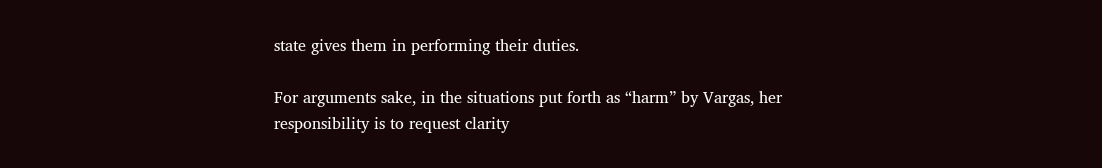state gives them in performing their duties.

For arguments sake, in the situations put forth as “harm” by Vargas, her responsibility is to request clarity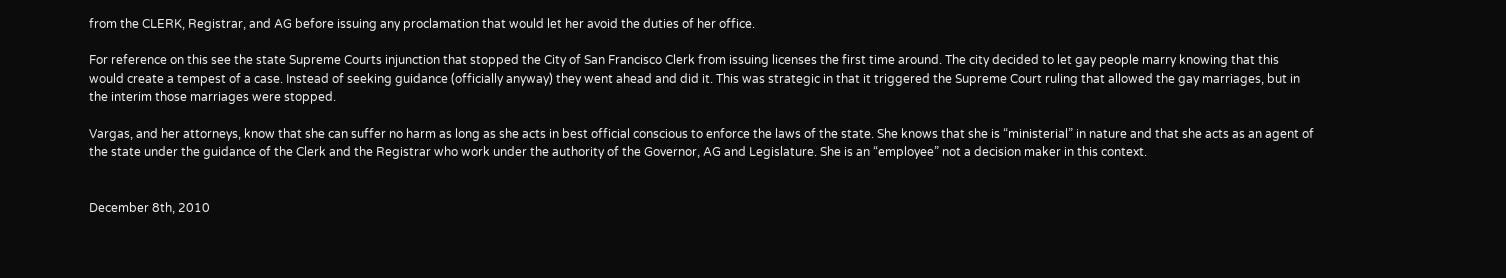from the CLERK, Registrar, and AG before issuing any proclamation that would let her avoid the duties of her office.

For reference on this see the state Supreme Courts injunction that stopped the City of San Francisco Clerk from issuing licenses the first time around. The city decided to let gay people marry knowing that this would create a tempest of a case. Instead of seeking guidance (officially anyway) they went ahead and did it. This was strategic in that it triggered the Supreme Court ruling that allowed the gay marriages, but in the interim those marriages were stopped.

Vargas, and her attorneys, know that she can suffer no harm as long as she acts in best official conscious to enforce the laws of the state. She knows that she is “ministerial” in nature and that she acts as an agent of the state under the guidance of the Clerk and the Registrar who work under the authority of the Governor, AG and Legislature. She is an “employee” not a decision maker in this context.


December 8th, 2010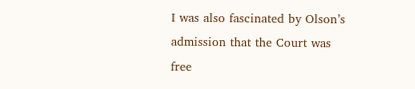I was also fascinated by Olson’s admission that the Court was free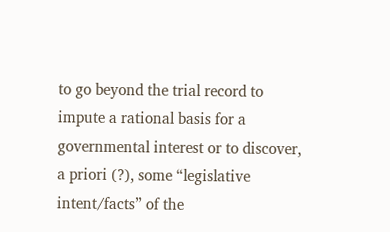to go beyond the trial record to impute a rational basis for a governmental interest or to discover, a priori (?), some “legislative intent/facts” of the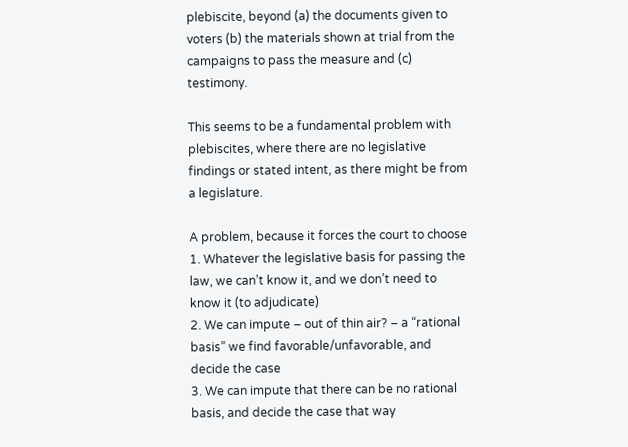plebiscite, beyond (a) the documents given to voters (b) the materials shown at trial from the campaigns to pass the measure and (c) testimony.

This seems to be a fundamental problem with plebiscites, where there are no legislative findings or stated intent, as there might be from a legislature.

A problem, because it forces the court to choose
1. Whatever the legislative basis for passing the law, we can’t know it, and we don’t need to know it (to adjudicate)
2. We can impute – out of thin air? – a “rational basis” we find favorable/unfavorable, and decide the case
3. We can impute that there can be no rational basis, and decide the case that way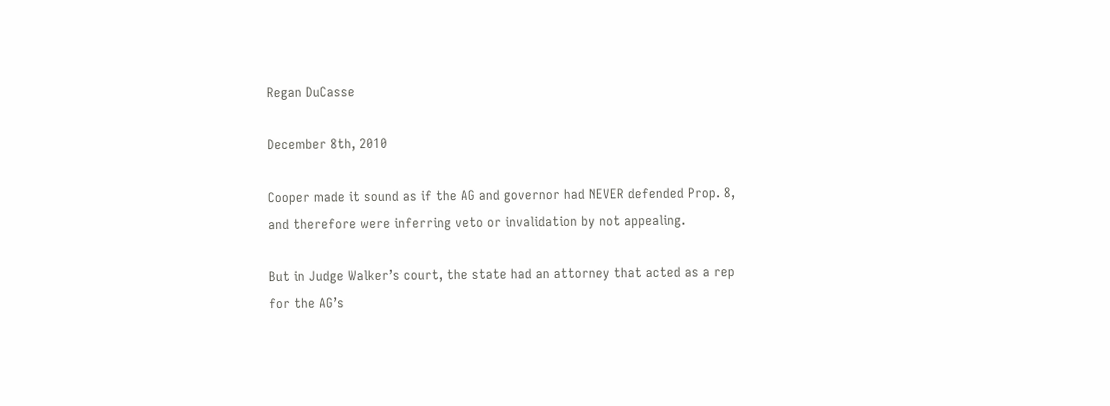Regan DuCasse

December 8th, 2010

Cooper made it sound as if the AG and governor had NEVER defended Prop. 8, and therefore were inferring veto or invalidation by not appealing.

But in Judge Walker’s court, the state had an attorney that acted as a rep for the AG’s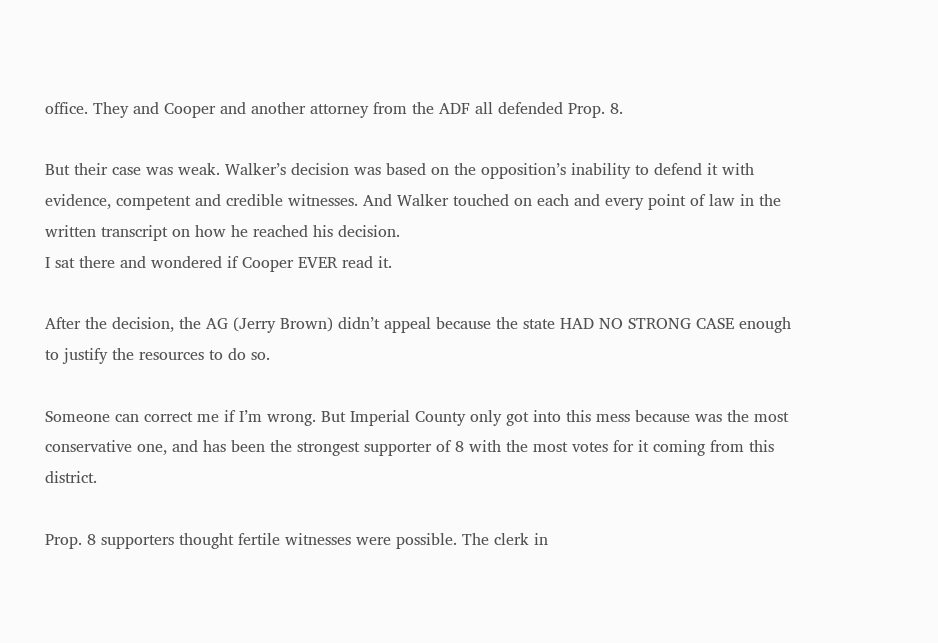office. They and Cooper and another attorney from the ADF all defended Prop. 8.

But their case was weak. Walker’s decision was based on the opposition’s inability to defend it with evidence, competent and credible witnesses. And Walker touched on each and every point of law in the written transcript on how he reached his decision.
I sat there and wondered if Cooper EVER read it.

After the decision, the AG (Jerry Brown) didn’t appeal because the state HAD NO STRONG CASE enough to justify the resources to do so.

Someone can correct me if I’m wrong. But Imperial County only got into this mess because was the most conservative one, and has been the strongest supporter of 8 with the most votes for it coming from this district.

Prop. 8 supporters thought fertile witnesses were possible. The clerk in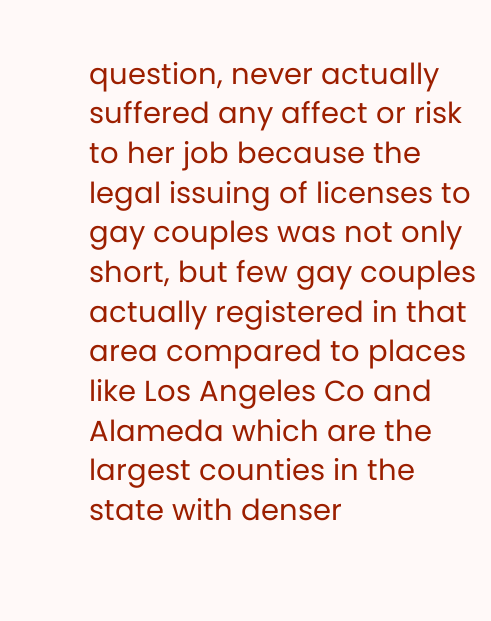question, never actually suffered any affect or risk to her job because the legal issuing of licenses to gay couples was not only short, but few gay couples actually registered in that area compared to places like Los Angeles Co and Alameda which are the largest counties in the state with denser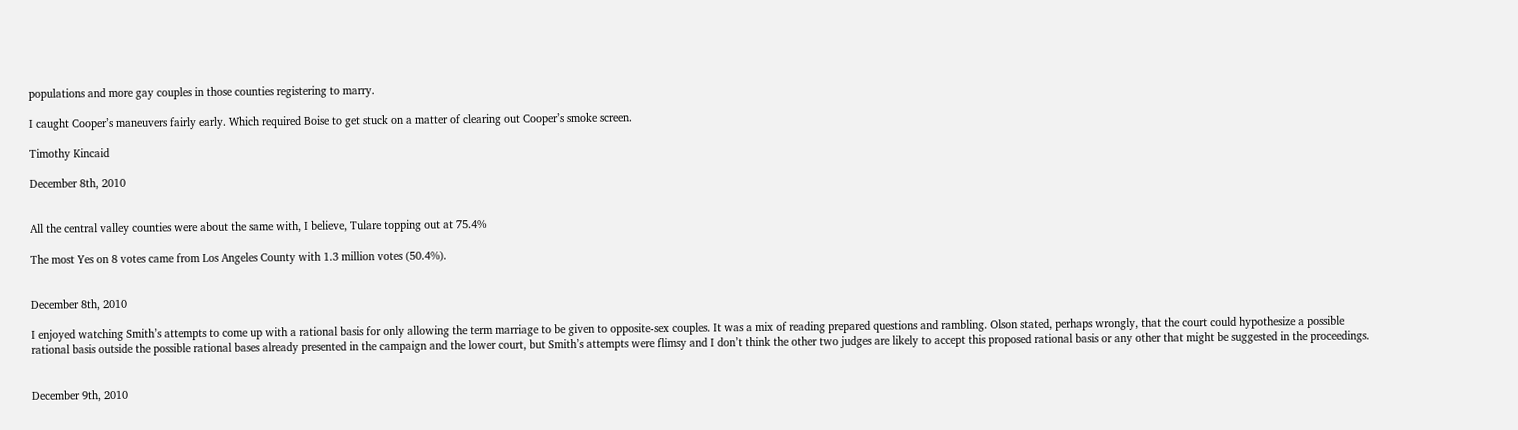populations and more gay couples in those counties registering to marry.

I caught Cooper’s maneuvers fairly early. Which required Boise to get stuck on a matter of clearing out Cooper’s smoke screen.

Timothy Kincaid

December 8th, 2010


All the central valley counties were about the same with, I believe, Tulare topping out at 75.4%

The most Yes on 8 votes came from Los Angeles County with 1.3 million votes (50.4%).


December 8th, 2010

I enjoyed watching Smith’s attempts to come up with a rational basis for only allowing the term marriage to be given to opposite-sex couples. It was a mix of reading prepared questions and rambling. Olson stated, perhaps wrongly, that the court could hypothesize a possible rational basis outside the possible rational bases already presented in the campaign and the lower court, but Smith’s attempts were flimsy and I don’t think the other two judges are likely to accept this proposed rational basis or any other that might be suggested in the proceedings.


December 9th, 2010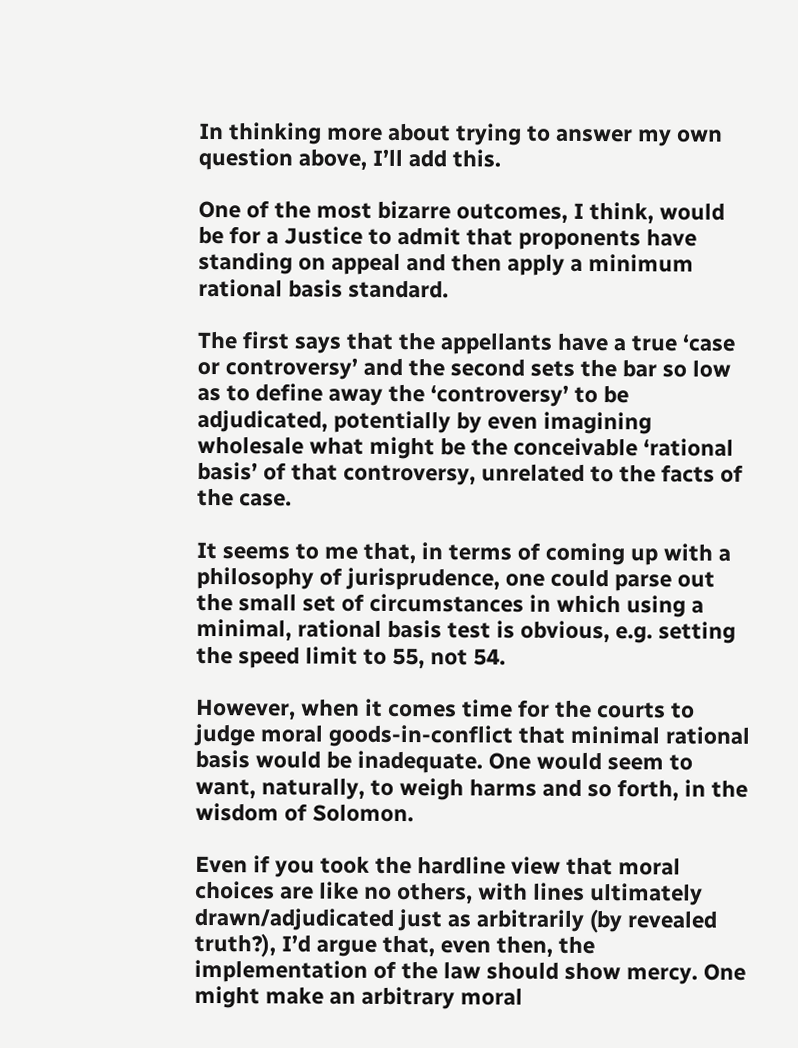In thinking more about trying to answer my own question above, I’ll add this.

One of the most bizarre outcomes, I think, would be for a Justice to admit that proponents have standing on appeal and then apply a minimum rational basis standard.

The first says that the appellants have a true ‘case or controversy’ and the second sets the bar so low as to define away the ‘controversy’ to be adjudicated, potentially by even imagining wholesale what might be the conceivable ‘rational basis’ of that controversy, unrelated to the facts of the case.

It seems to me that, in terms of coming up with a philosophy of jurisprudence, one could parse out the small set of circumstances in which using a minimal, rational basis test is obvious, e.g. setting the speed limit to 55, not 54.

However, when it comes time for the courts to judge moral goods-in-conflict that minimal rational basis would be inadequate. One would seem to want, naturally, to weigh harms and so forth, in the wisdom of Solomon.

Even if you took the hardline view that moral choices are like no others, with lines ultimately drawn/adjudicated just as arbitrarily (by revealed truth?), I’d argue that, even then, the implementation of the law should show mercy. One might make an arbitrary moral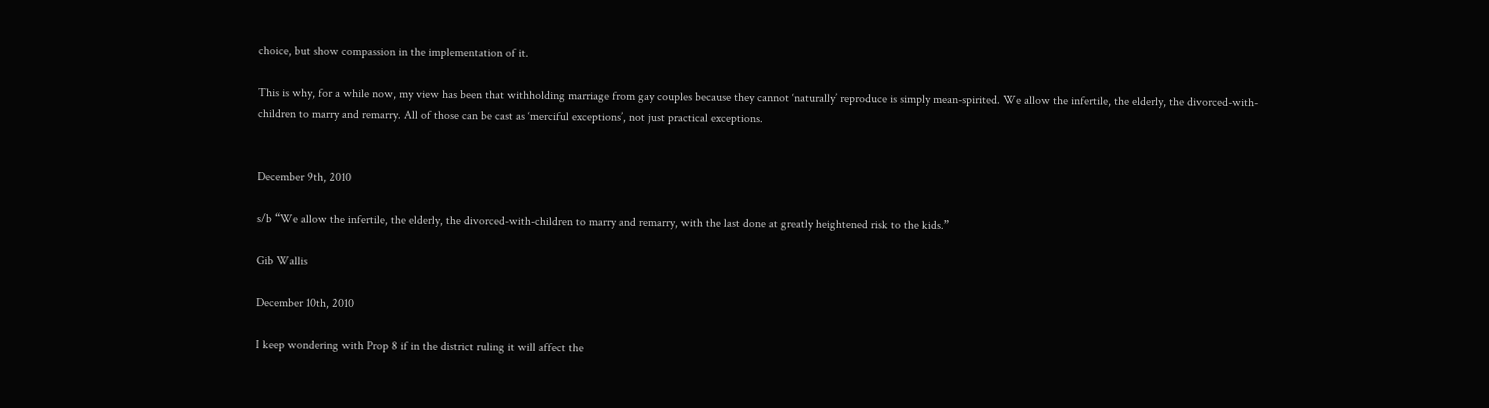choice, but show compassion in the implementation of it.

This is why, for a while now, my view has been that withholding marriage from gay couples because they cannot ‘naturally’ reproduce is simply mean-spirited. We allow the infertile, the elderly, the divorced-with-children to marry and remarry. All of those can be cast as ‘merciful exceptions’, not just practical exceptions.


December 9th, 2010

s/b “We allow the infertile, the elderly, the divorced-with-children to marry and remarry, with the last done at greatly heightened risk to the kids.”

Gib Wallis

December 10th, 2010

I keep wondering with Prop 8 if in the district ruling it will affect the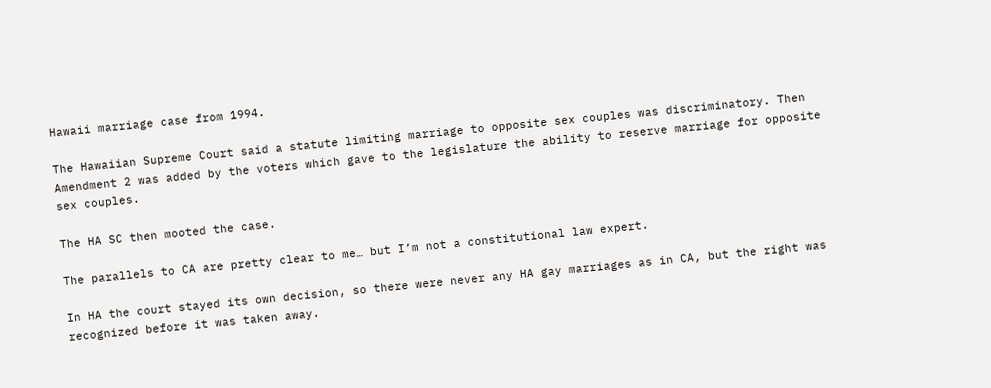Hawaii marriage case from 1994.

The Hawaiian Supreme Court said a statute limiting marriage to opposite sex couples was discriminatory. Then Amendment 2 was added by the voters which gave to the legislature the ability to reserve marriage for opposite sex couples.

The HA SC then mooted the case.

The parallels to CA are pretty clear to me… but I’m not a constitutional law expert.

In HA the court stayed its own decision, so there were never any HA gay marriages as in CA, but the right was recognized before it was taken away.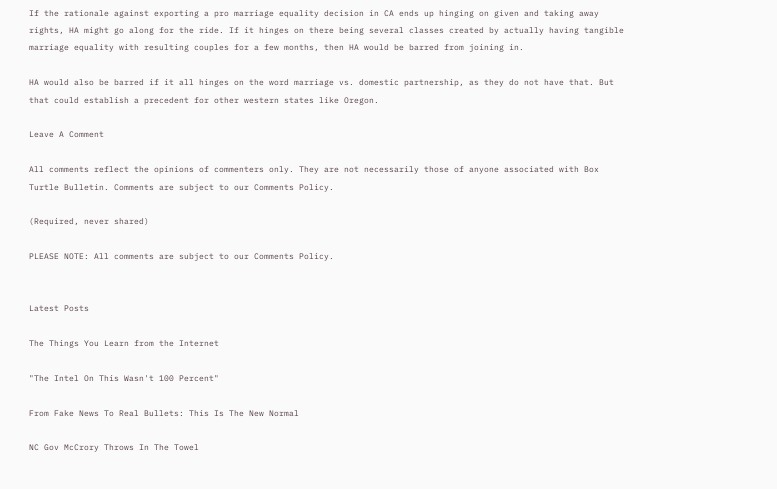If the rationale against exporting a pro marriage equality decision in CA ends up hinging on given and taking away rights, HA might go along for the ride. If it hinges on there being several classes created by actually having tangible marriage equality with resulting couples for a few months, then HA would be barred from joining in.

HA would also be barred if it all hinges on the word marriage vs. domestic partnership, as they do not have that. But that could establish a precedent for other western states like Oregon.

Leave A Comment

All comments reflect the opinions of commenters only. They are not necessarily those of anyone associated with Box Turtle Bulletin. Comments are subject to our Comments Policy.

(Required, never shared)

PLEASE NOTE: All comments are subject to our Comments Policy.


Latest Posts

The Things You Learn from the Internet

"The Intel On This Wasn't 100 Percent"

From Fake News To Real Bullets: This Is The New Normal

NC Gov McCrory Throws In The Towel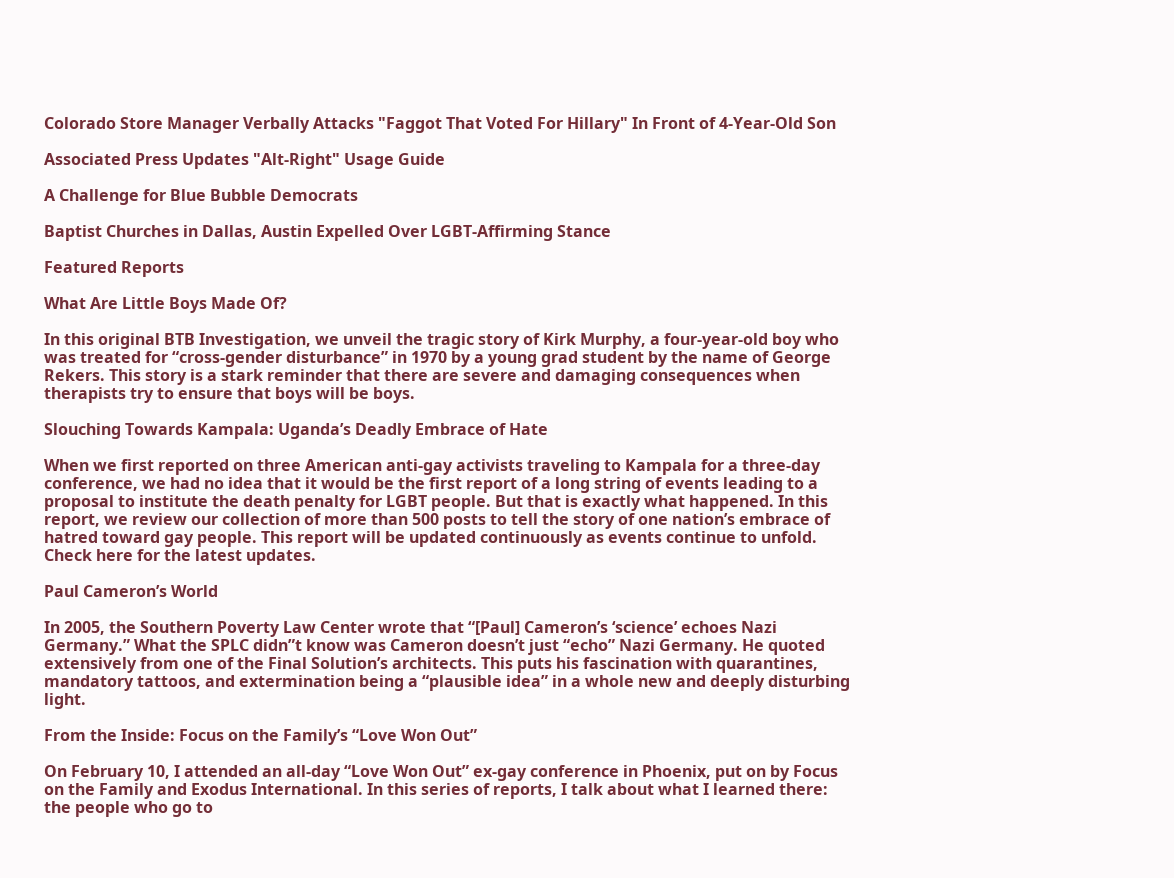Colorado Store Manager Verbally Attacks "Faggot That Voted For Hillary" In Front of 4-Year-Old Son

Associated Press Updates "Alt-Right" Usage Guide

A Challenge for Blue Bubble Democrats

Baptist Churches in Dallas, Austin Expelled Over LGBT-Affirming Stance

Featured Reports

What Are Little Boys Made Of?

In this original BTB Investigation, we unveil the tragic story of Kirk Murphy, a four-year-old boy who was treated for “cross-gender disturbance” in 1970 by a young grad student by the name of George Rekers. This story is a stark reminder that there are severe and damaging consequences when therapists try to ensure that boys will be boys.

Slouching Towards Kampala: Uganda’s Deadly Embrace of Hate

When we first reported on three American anti-gay activists traveling to Kampala for a three-day conference, we had no idea that it would be the first report of a long string of events leading to a proposal to institute the death penalty for LGBT people. But that is exactly what happened. In this report, we review our collection of more than 500 posts to tell the story of one nation’s embrace of hatred toward gay people. This report will be updated continuously as events continue to unfold. Check here for the latest updates.

Paul Cameron’s World

In 2005, the Southern Poverty Law Center wrote that “[Paul] Cameron’s ‘science’ echoes Nazi Germany.” What the SPLC didn”t know was Cameron doesn’t just “echo” Nazi Germany. He quoted extensively from one of the Final Solution’s architects. This puts his fascination with quarantines, mandatory tattoos, and extermination being a “plausible idea” in a whole new and deeply disturbing light.

From the Inside: Focus on the Family’s “Love Won Out”

On February 10, I attended an all-day “Love Won Out” ex-gay conference in Phoenix, put on by Focus on the Family and Exodus International. In this series of reports, I talk about what I learned there: the people who go to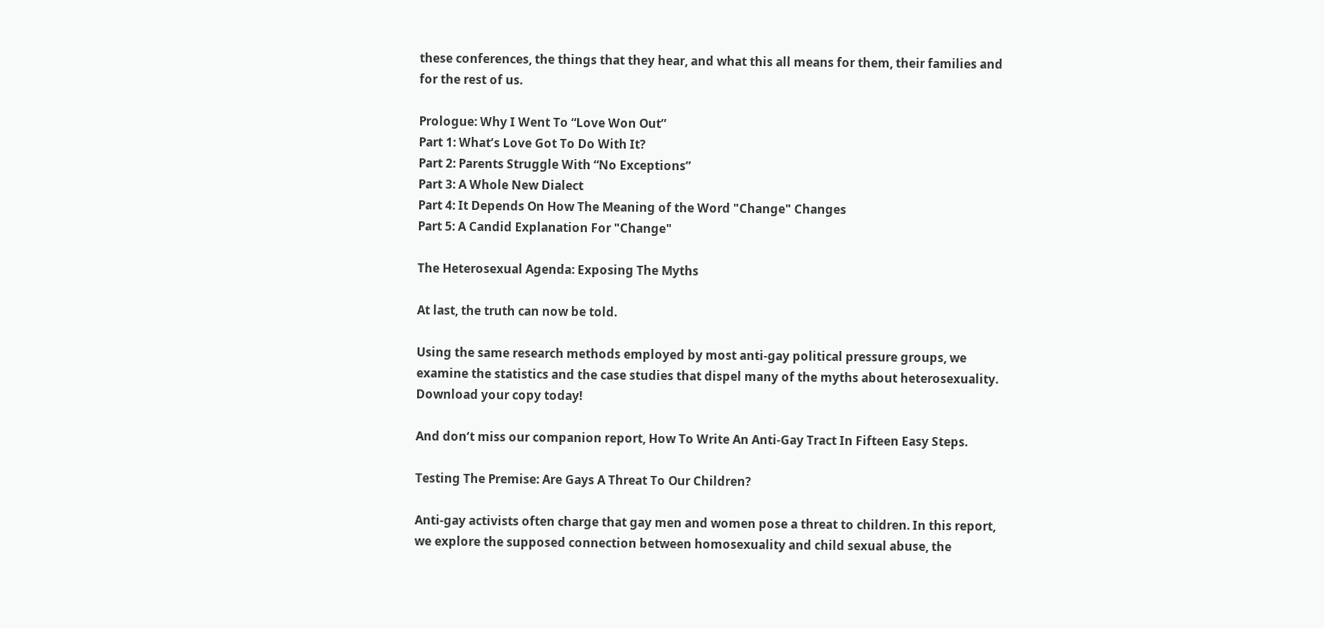these conferences, the things that they hear, and what this all means for them, their families and for the rest of us.

Prologue: Why I Went To “Love Won Out”
Part 1: What’s Love Got To Do With It?
Part 2: Parents Struggle With “No Exceptions”
Part 3: A Whole New Dialect
Part 4: It Depends On How The Meaning of the Word "Change" Changes
Part 5: A Candid Explanation For "Change"

The Heterosexual Agenda: Exposing The Myths

At last, the truth can now be told.

Using the same research methods employed by most anti-gay political pressure groups, we examine the statistics and the case studies that dispel many of the myths about heterosexuality. Download your copy today!

And don‘t miss our companion report, How To Write An Anti-Gay Tract In Fifteen Easy Steps.

Testing The Premise: Are Gays A Threat To Our Children?

Anti-gay activists often charge that gay men and women pose a threat to children. In this report, we explore the supposed connection between homosexuality and child sexual abuse, the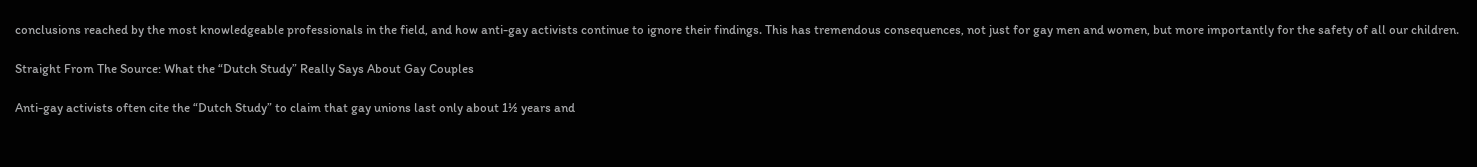conclusions reached by the most knowledgeable professionals in the field, and how anti-gay activists continue to ignore their findings. This has tremendous consequences, not just for gay men and women, but more importantly for the safety of all our children.

Straight From The Source: What the “Dutch Study” Really Says About Gay Couples

Anti-gay activists often cite the “Dutch Study” to claim that gay unions last only about 1½ years and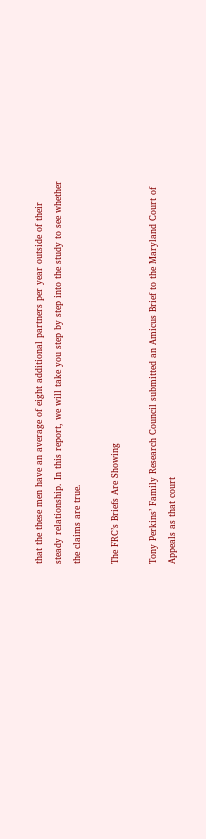that the these men have an average of eight additional partners per year outside of their steady relationship. In this report, we will take you step by step into the study to see whether the claims are true.

The FRC’s Briefs Are Showing

Tony Perkins’ Family Research Council submitted an Amicus Brief to the Maryland Court of Appeals as that court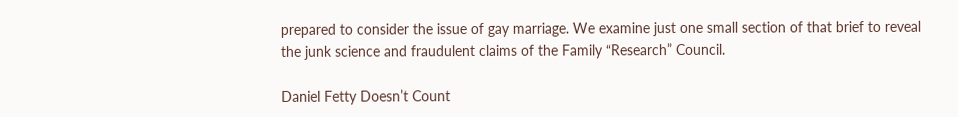prepared to consider the issue of gay marriage. We examine just one small section of that brief to reveal the junk science and fraudulent claims of the Family “Research” Council.

Daniel Fetty Doesn’t Count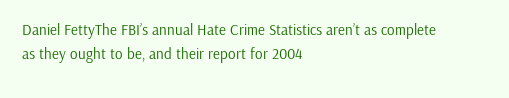Daniel FettyThe FBI’s annual Hate Crime Statistics aren’t as complete as they ought to be, and their report for 2004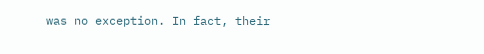was no exception. In fact, their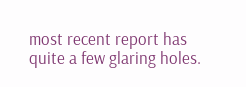most recent report has quite a few glaring holes.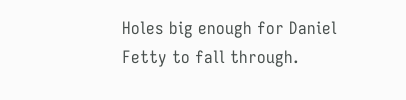Holes big enough for Daniel Fetty to fall through.